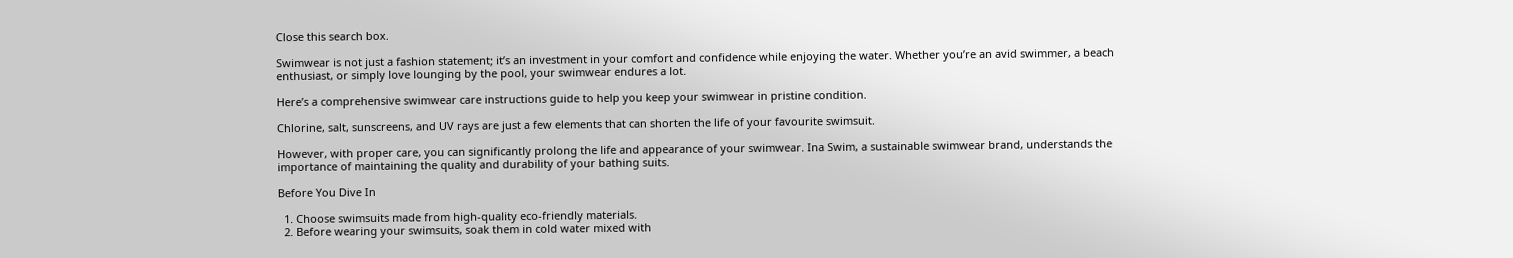Close this search box.

Swimwear is not just a fashion statement; it’s an investment in your comfort and confidence while enjoying the water. Whether you’re an avid swimmer, a beach enthusiast, or simply love lounging by the pool, your swimwear endures a lot.

Here’s a comprehensive swimwear care instructions guide to help you keep your swimwear in pristine condition.

Chlorine, salt, sunscreens, and UV rays are just a few elements that can shorten the life of your favourite swimsuit.

However, with proper care, you can significantly prolong the life and appearance of your swimwear. Ina Swim, a sustainable swimwear brand, understands the importance of maintaining the quality and durability of your bathing suits.

Before You Dive In

  1. Choose swimsuits made from high-quality eco-friendly materials.
  2. Before wearing your swimsuits, soak them in cold water mixed with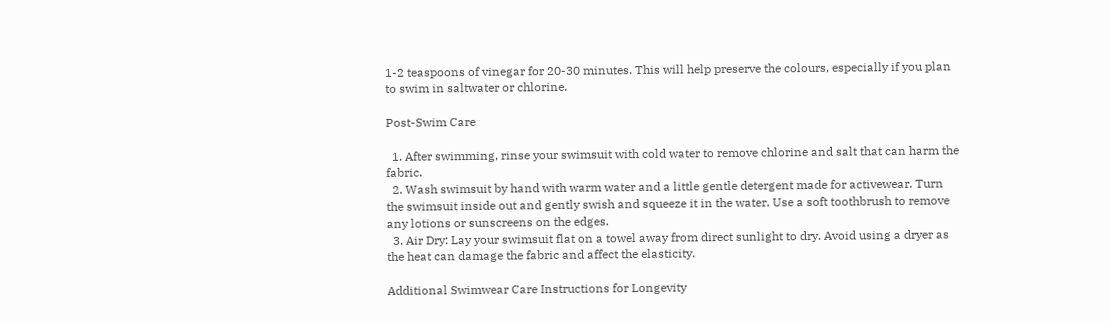1-2 teaspoons of vinegar for 20-30 minutes. This will help preserve the colours, especially if you plan to swim in saltwater or chlorine.

Post-Swim Care

  1. After swimming, rinse your swimsuit with cold water to remove chlorine and salt that can harm the fabric.
  2. Wash swimsuit by hand with warm water and a little gentle detergent made for activewear. Turn the swimsuit inside out and gently swish and squeeze it in the water. Use a soft toothbrush to remove any lotions or sunscreens on the edges.
  3. Air Dry: Lay your swimsuit flat on a towel away from direct sunlight to dry. Avoid using a dryer as the heat can damage the fabric and affect the elasticity.

Additional Swimwear Care Instructions for Longevity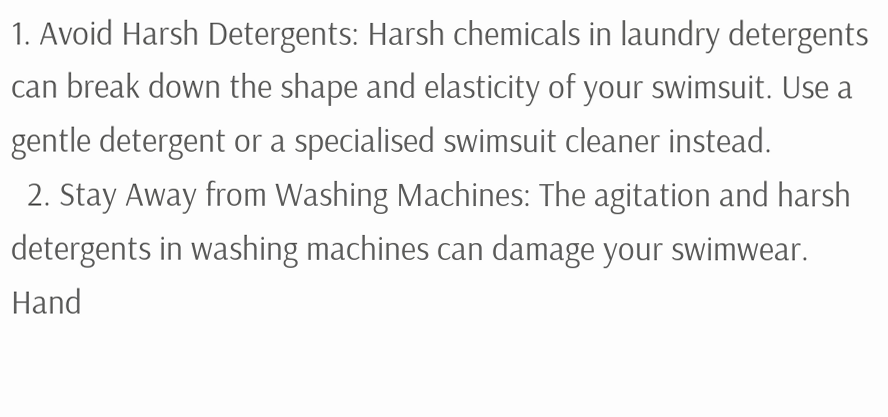1. Avoid Harsh Detergents: Harsh chemicals in laundry detergents can break down the shape and elasticity of your swimsuit. Use a gentle detergent or a specialised swimsuit cleaner instead.
  2. Stay Away from Washing Machines: The agitation and harsh detergents in washing machines can damage your swimwear. Hand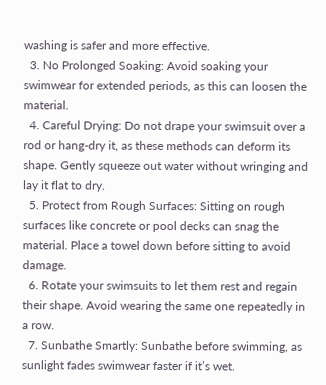washing is safer and more effective.
  3. No Prolonged Soaking: Avoid soaking your swimwear for extended periods, as this can loosen the material.
  4. Careful Drying: Do not drape your swimsuit over a rod or hang-dry it, as these methods can deform its shape. Gently squeeze out water without wringing and lay it flat to dry.
  5. Protect from Rough Surfaces: Sitting on rough surfaces like concrete or pool decks can snag the material. Place a towel down before sitting to avoid damage.
  6. Rotate your swimsuits to let them rest and regain their shape. Avoid wearing the same one repeatedly in a row.
  7. Sunbathe Smartly: Sunbathe before swimming, as sunlight fades swimwear faster if it’s wet.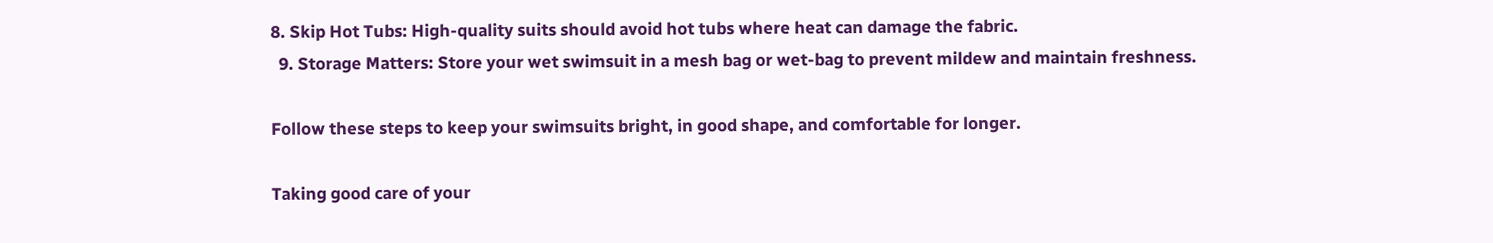8. Skip Hot Tubs: High-quality suits should avoid hot tubs where heat can damage the fabric.
  9. Storage Matters: Store your wet swimsuit in a mesh bag or wet-bag to prevent mildew and maintain freshness.

Follow these steps to keep your swimsuits bright, in good shape, and comfortable for longer.

Taking good care of your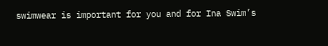swimwear is important for you and for Ina Swim’s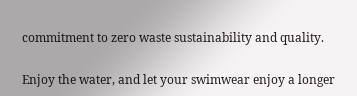commitment to zero waste sustainability and quality.

Enjoy the water, and let your swimwear enjoy a longer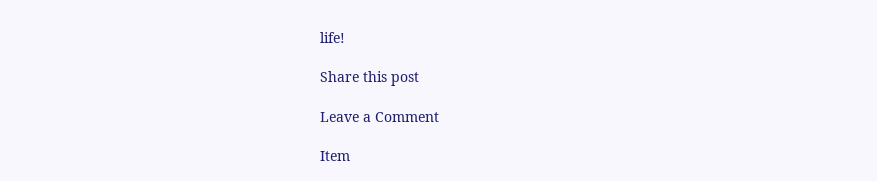life!

Share this post

Leave a Comment

Item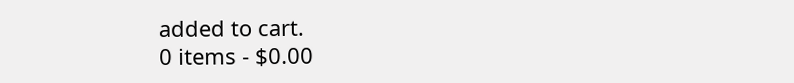added to cart.
0 items - $0.00